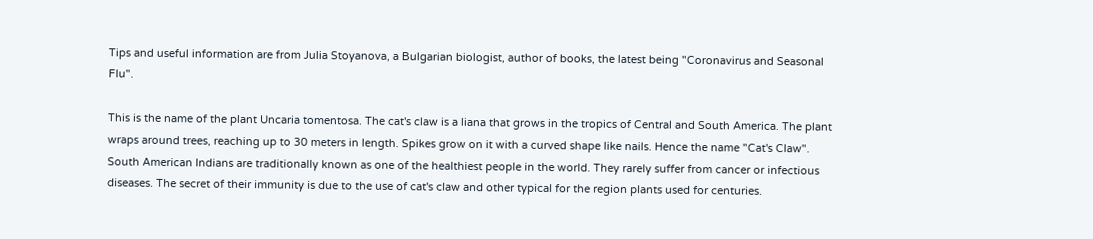Tips and useful information are from Julia Stoyanova, a Bulgarian biologist, author of books, the latest being "Coronavirus and Seasonal Flu".

This is the name of the plant Uncaria tomentosa. The cat's claw is a liana that grows in the tropics of Central and South America. The plant wraps around trees, reaching up to 30 meters in length. Spikes grow on it with a curved shape like nails. Hence the name "Cat's Claw". South American Indians are traditionally known as one of the healthiest people in the world. They rarely suffer from cancer or infectious diseases. The secret of their immunity is due to the use of cat's claw and other typical for the region plants used for centuries.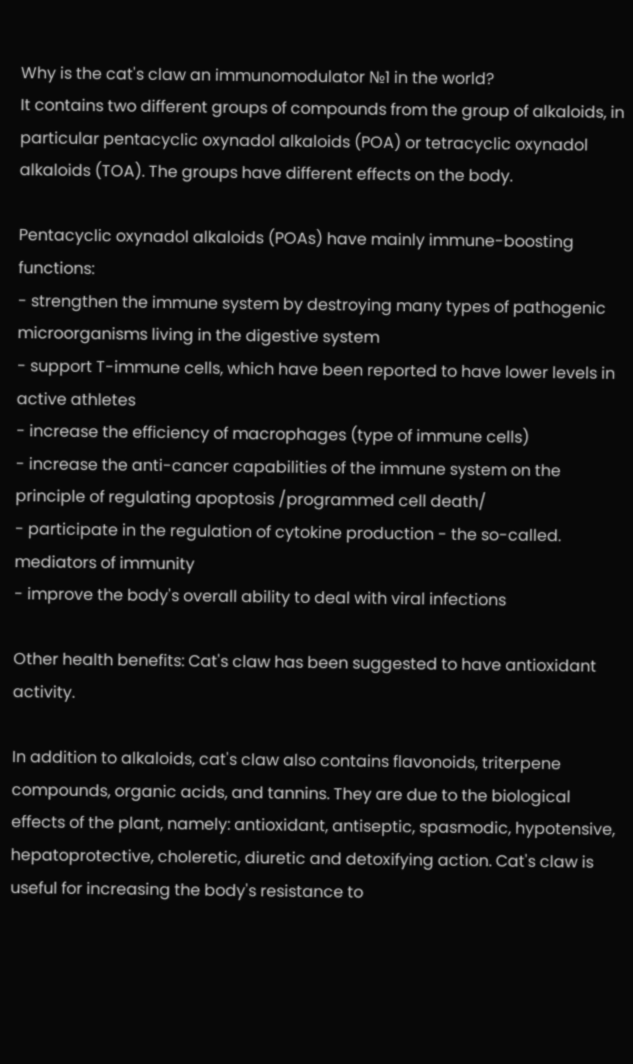Why is the cat's claw an immunomodulator №1 in the world?
It contains two different groups of compounds from the group of alkaloids, in particular pentacyclic oxynadol alkaloids (POA) or tetracyclic oxynadol alkaloids (TOA). The groups have different effects on the body.

Pentacyclic oxynadol alkaloids (POAs) have mainly immune-boosting functions:
- strengthen the immune system by destroying many types of pathogenic microorganisms living in the digestive system
- support T-immune cells, which have been reported to have lower levels in active athletes
- increase the efficiency of macrophages (type of immune cells)
- increase the anti-cancer capabilities of the immune system on the principle of regulating apoptosis /programmed cell death/
- participate in the regulation of cytokine production - the so-called. mediators of immunity
- improve the body's overall ability to deal with viral infections

Other health benefits: Cat's claw has been suggested to have antioxidant activity.

In addition to alkaloids, cat's claw also contains flavonoids, triterpene compounds, organic acids, and tannins. They are due to the biological effects of the plant, namely: antioxidant, antiseptic, spasmodic, hypotensive, hepatoprotective, choleretic, diuretic and detoxifying action. Cat's claw is useful for increasing the body's resistance to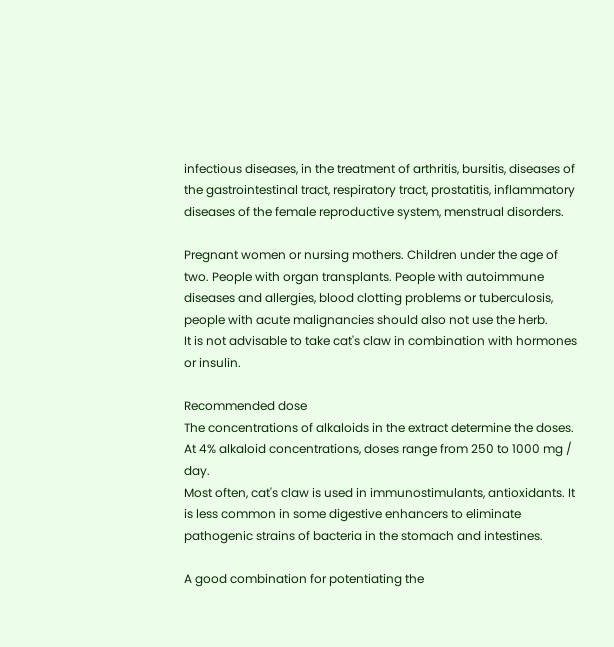infectious diseases, in the treatment of arthritis, bursitis, diseases of the gastrointestinal tract, respiratory tract, prostatitis, inflammatory diseases of the female reproductive system, menstrual disorders.

Pregnant women or nursing mothers. Children under the age of two. People with organ transplants. People with autoimmune diseases and allergies, blood clotting problems or tuberculosis, people with acute malignancies should also not use the herb.
It is not advisable to take cat's claw in combination with hormones or insulin.

Recommended dose
The concentrations of alkaloids in the extract determine the doses. At 4% alkaloid concentrations, doses range from 250 to 1000 mg / day.
Most often, cat's claw is used in immunostimulants, antioxidants. It is less common in some digestive enhancers to eliminate pathogenic strains of bacteria in the stomach and intestines.

A good combination for potentiating the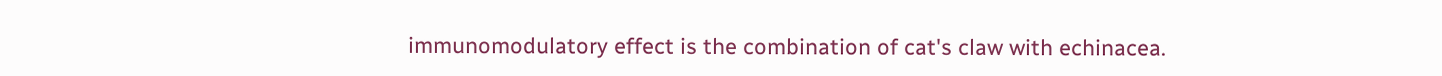immunomodulatory effect is the combination of cat's claw with echinacea.